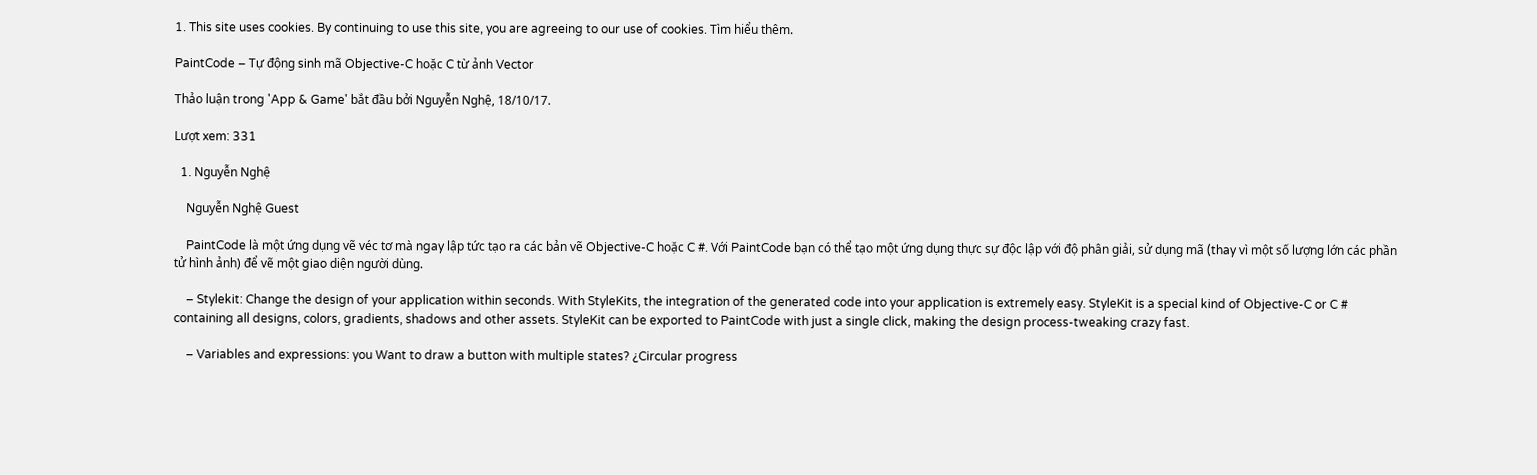1. This site uses cookies. By continuing to use this site, you are agreeing to our use of cookies. Tìm hiểu thêm.

PaintCode – Tự động sinh mã Objective-C hoặc C từ ảnh Vector

Thảo luận trong 'App & Game' bắt đầu bởi Nguyễn Nghệ, 18/10/17.

Lượt xem: 331

  1. Nguyễn Nghệ

    Nguyễn Nghệ Guest

    PaintCode là một ứng dụng vẽ véc tơ mà ngay lập tức tạo ra các bản vẽ Objective-C hoặc C #. Với PaintCode bạn có thể tạo một ứng dụng thực sự độc lập với độ phân giải, sử dụng mã (thay vì một số lượng lớn các phần tử hình ảnh) để vẽ một giao diện người dùng.

    – Stylekit: Change the design of your application within seconds. With StyleKits, the integration of the generated code into your application is extremely easy. StyleKit is a special kind of Objective-C or C # containing all designs, colors, gradients, shadows and other assets. StyleKit can be exported to PaintCode with just a single click, making the design process-tweaking crazy fast.

    – Variables and expressions: you Want to draw a button with multiple states? ¿Circular progress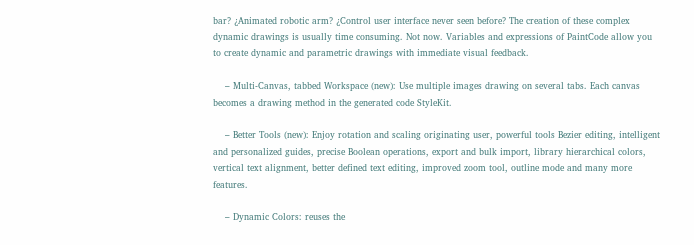bar? ¿Animated robotic arm? ¿Control user interface never seen before? The creation of these complex dynamic drawings is usually time consuming. Not now. Variables and expressions of PaintCode allow you to create dynamic and parametric drawings with immediate visual feedback.

    – Multi-Canvas, tabbed Workspace (new): Use multiple images drawing on several tabs. Each canvas becomes a drawing method in the generated code StyleKit.

    – Better Tools (new): Enjoy rotation and scaling originating user, powerful tools Bezier editing, intelligent and personalized guides, precise Boolean operations, export and bulk import, library hierarchical colors, vertical text alignment, better defined text editing, improved zoom tool, outline mode and many more features.

    – Dynamic Colors: reuses the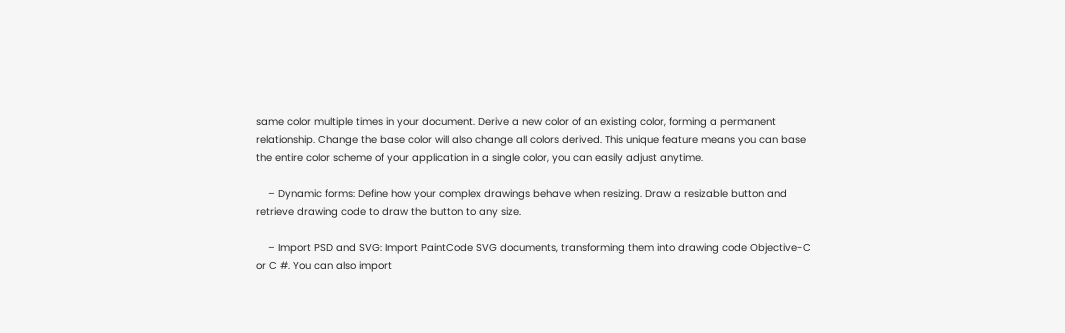same color multiple times in your document. Derive a new color of an existing color, forming a permanent relationship. Change the base color will also change all colors derived. This unique feature means you can base the entire color scheme of your application in a single color, you can easily adjust anytime.

    – Dynamic forms: Define how your complex drawings behave when resizing. Draw a resizable button and retrieve drawing code to draw the button to any size.

    – Import PSD and SVG: Import PaintCode SVG documents, transforming them into drawing code Objective-C or C #. You can also import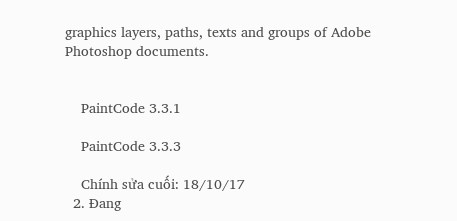graphics layers, paths, texts and groups of Adobe Photoshop documents.


    PaintCode 3.3.1

    PaintCode 3.3.3

    Chính sửa cuối: 18/10/17
  2. Đang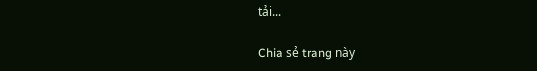tải...

Chia sẻ trang này